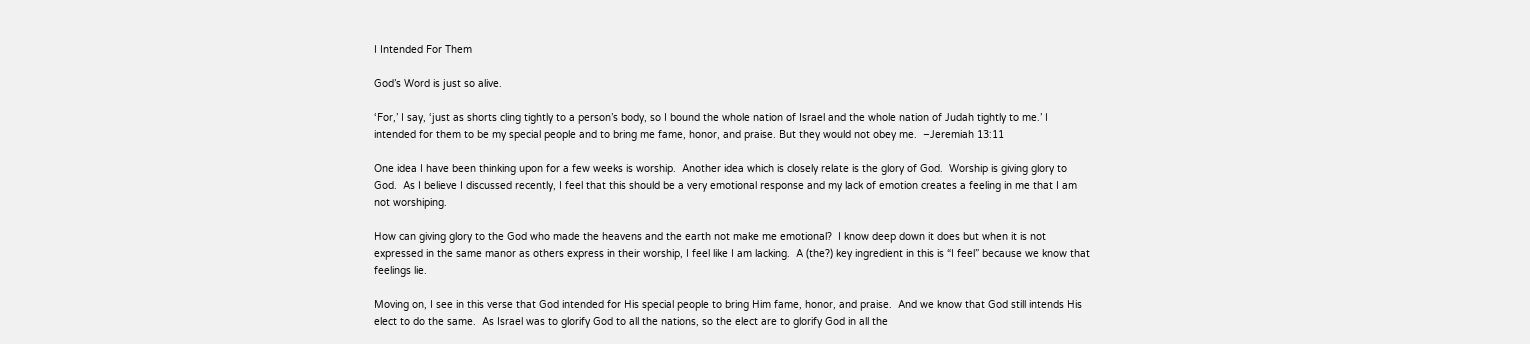I Intended For Them

God’s Word is just so alive.

‘For,’ I say, ‘just as shorts cling tightly to a person’s body, so I bound the whole nation of Israel and the whole nation of Judah tightly to me.’ I intended for them to be my special people and to bring me fame, honor, and praise. But they would not obey me.  –Jeremiah 13:11

One idea I have been thinking upon for a few weeks is worship.  Another idea which is closely relate is the glory of God.  Worship is giving glory to God.  As I believe I discussed recently, I feel that this should be a very emotional response and my lack of emotion creates a feeling in me that I am not worshiping.

How can giving glory to the God who made the heavens and the earth not make me emotional?  I know deep down it does but when it is not expressed in the same manor as others express in their worship, I feel like I am lacking.  A (the?) key ingredient in this is “I feel” because we know that feelings lie.

Moving on, I see in this verse that God intended for His special people to bring Him fame, honor, and praise.  And we know that God still intends His elect to do the same.  As Israel was to glorify God to all the nations, so the elect are to glorify God in all the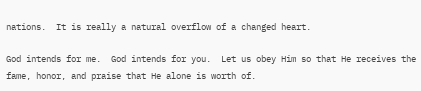nations.  It is really a natural overflow of a changed heart.

God intends for me.  God intends for you.  Let us obey Him so that He receives the fame, honor, and praise that He alone is worth of.